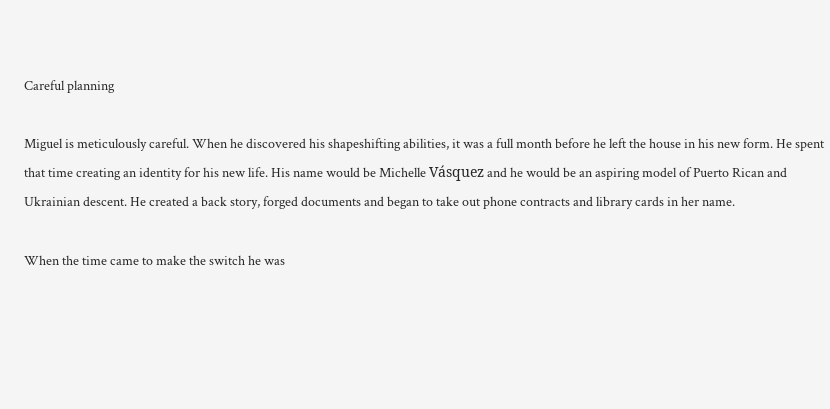Careful planning

Miguel is meticulously careful. When he discovered his shapeshifting abilities, it was a full month before he left the house in his new form. He spent that time creating an identity for his new life. His name would be Michelle Vásquez and he would be an aspiring model of Puerto Rican and Ukrainian descent. He created a back story, forged documents and began to take out phone contracts and library cards in her name.

When the time came to make the switch he was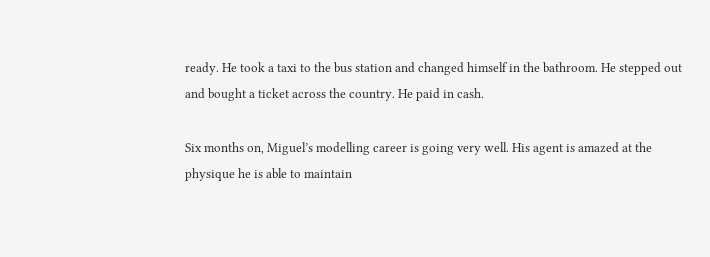ready. He took a taxi to the bus station and changed himself in the bathroom. He stepped out and bought a ticket across the country. He paid in cash.

Six months on, Miguel’s modelling career is going very well. His agent is amazed at the physique he is able to maintain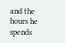and the hours he spends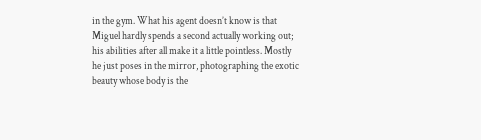in the gym. What his agent doesn’t know is that Miguel hardly spends a second actually working out; his abilities after all make it a little pointless. Mostly he just poses in the mirror, photographing the exotic beauty whose body is the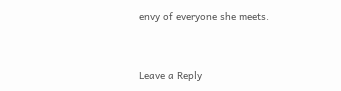envy of everyone she meets.


Leave a Reply